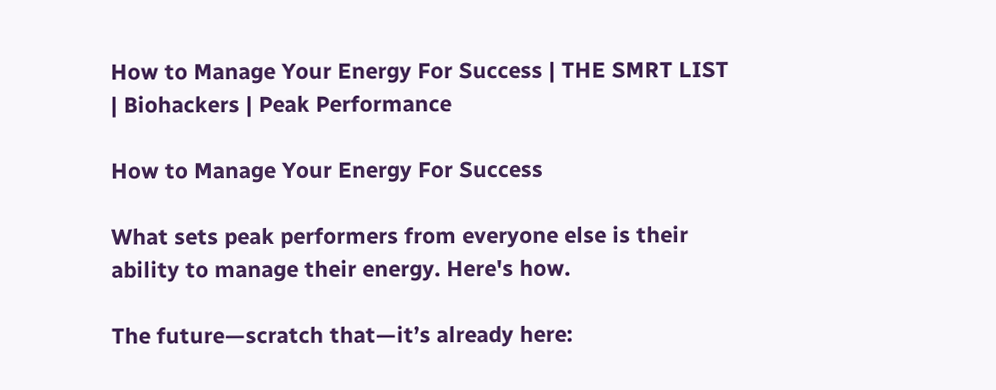How to Manage Your Energy For Success | THE SMRT LIST | Biohackers | Peak Performance

How to Manage Your Energy For Success

What sets peak performers from everyone else is their ability to manage their energy. Here's how.

The future—scratch that—it’s already here: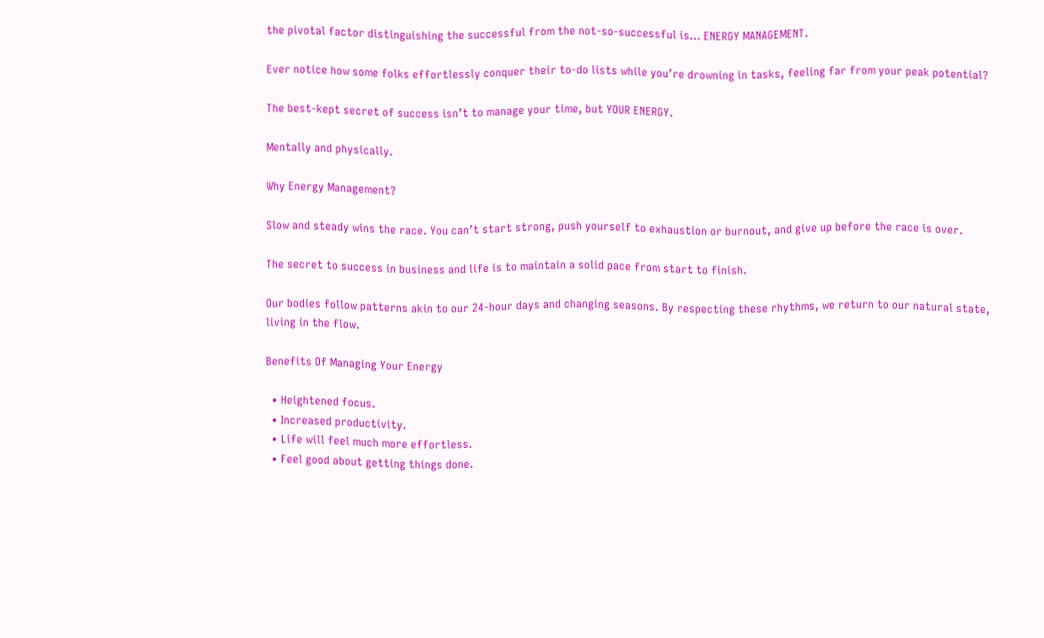the pivotal factor distinguishing the successful from the not-so-successful is… ENERGY MANAGEMENT.

Ever notice how some folks effortlessly conquer their to-do lists while you’re drowning in tasks, feeling far from your peak potential?

The best-kept secret of success isn’t to manage your time, but YOUR ENERGY.

Mentally and physically.

Why Energy Management?

Slow and steady wins the race. You can’t start strong, push yourself to exhaustion or burnout, and give up before the race is over.

The secret to success in business and life is to maintain a solid pace from start to finish.

Our bodies follow patterns akin to our 24-hour days and changing seasons. By respecting these rhythms, we return to our natural state, living in the flow.

Benefits Of Managing Your Energy

  • Heightened focus.
  • Increased productivity.
  • Life will feel much more effortless.
  • Feel good about getting things done.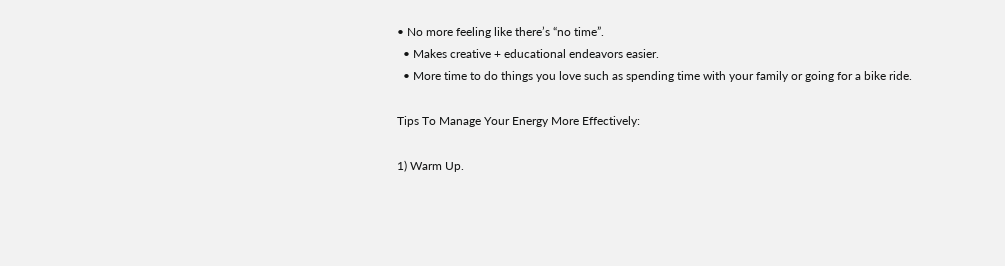• No more feeling like there’s “no time”.
  • Makes creative + educational endeavors easier.
  • More time to do things you love such as spending time with your family or going for a bike ride.

Tips To Manage Your Energy More Effectively:

1) Warm Up.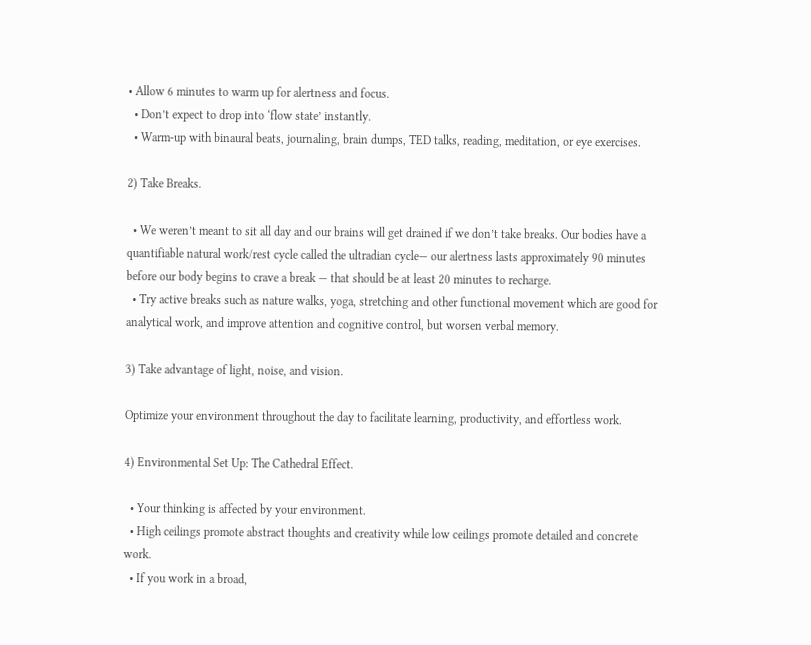• Allow 6 minutes to warm up for alertness and focus.
  • Don’t expect to drop into ‘flow state’ instantly.
  • Warm-up with binaural beats, journaling, brain dumps, TED talks, reading, meditation, or eye exercises.

2) Take Breaks.

  • We weren’t meant to sit all day and our brains will get drained if we don’t take breaks. Our bodies have a quantifiable natural work/rest cycle called the ultradian cycle— our alertness lasts approximately 90 minutes before our body begins to crave a break — that should be at least 20 minutes to recharge.
  • Try active breaks such as nature walks, yoga, stretching and other functional movement which are good for analytical work, and improve attention and cognitive control, but worsen verbal memory.

3) Take advantage of light, noise, and vision.

Optimize your environment throughout the day to facilitate learning, productivity, and effortless work.

4) Environmental Set Up: The Cathedral Effect.

  • Your thinking is affected by your environment.
  • High ceilings promote abstract thoughts and creativity while low ceilings promote detailed and concrete work.
  • If you work in a broad,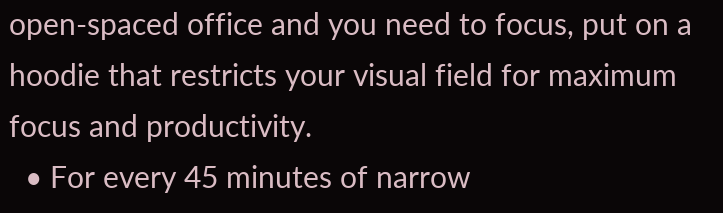open-spaced office and you need to focus, put on a hoodie that restricts your visual field for maximum focus and productivity.
  • For every 45 minutes of narrow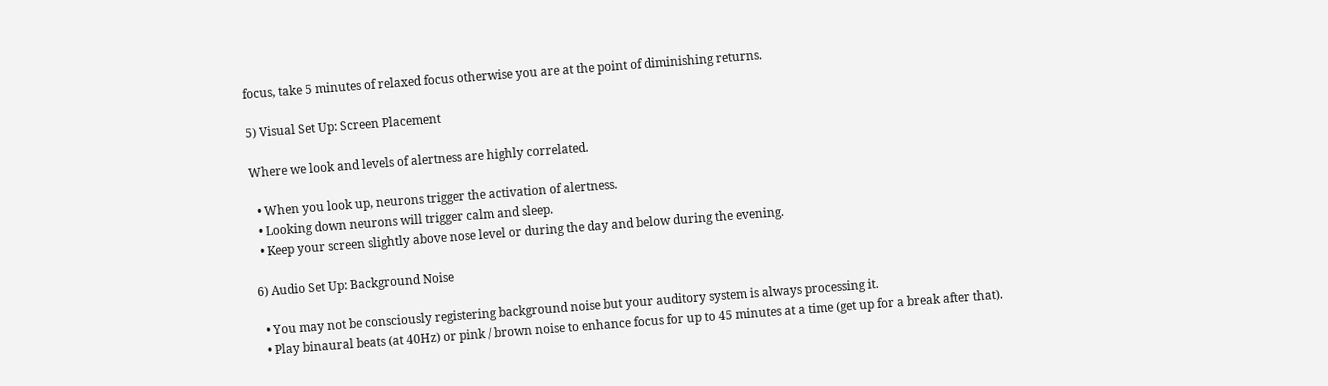focus, take 5 minutes of relaxed focus otherwise you are at the point of diminishing returns.

5) Visual Set Up: Screen Placement

Where we look and levels of alertness are highly correlated.

  • When you look up, neurons trigger the activation of alertness.
  • Looking down neurons will trigger calm and sleep.
  • Keep your screen slightly above nose level or during the day and below during the evening.

6) Audio Set Up: Background Noise

  • You may not be consciously registering background noise but your auditory system is always processing it.
  • Play binaural beats (at 40Hz) or pink / brown noise to enhance focus for up to 45 minutes at a time (get up for a break after that).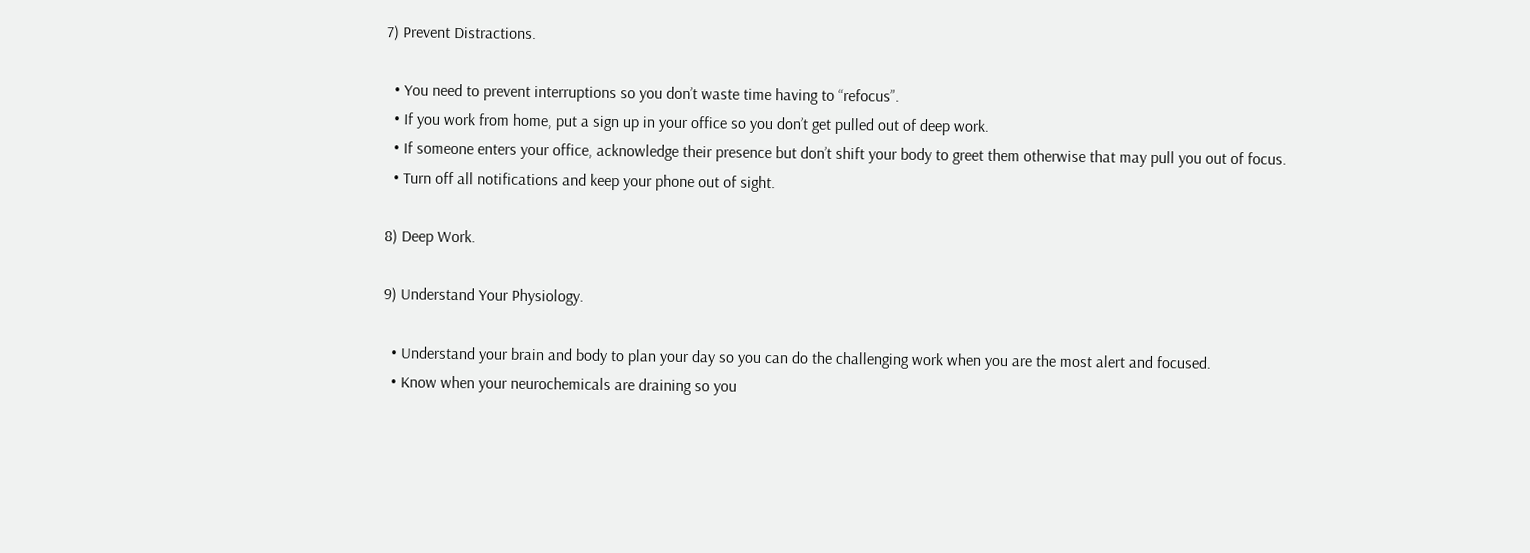7) Prevent Distractions.

  • You need to prevent interruptions so you don’t waste time having to “refocus”.
  • If you work from home, put a sign up in your office so you don’t get pulled out of deep work.
  • If someone enters your office, acknowledge their presence but don’t shift your body to greet them otherwise that may pull you out of focus.
  • Turn off all notifications and keep your phone out of sight.

8) Deep Work.

9) Understand Your Physiology.

  • Understand your brain and body to plan your day so you can do the challenging work when you are the most alert and focused.
  • Know when your neurochemicals are draining so you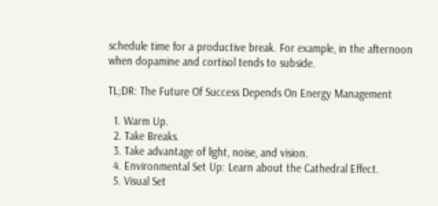schedule time for a productive break. For example, in the afternoon when dopamine and cortisol tends to subside.

TL;DR: The Future Of Success Depends On Energy Management

  1. Warm Up.
  2. Take Breaks.
  3. Take advantage of light, noise, and vision.
  4. Environmental Set Up: Learn about the Cathedral Effect.
  5. Visual Set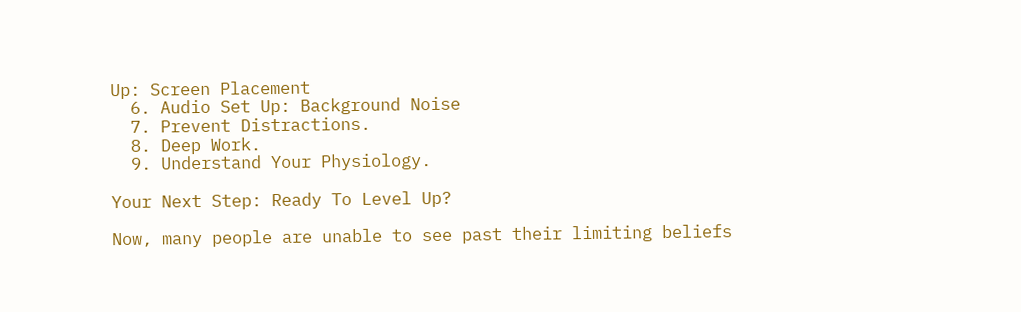Up: Screen Placement
  6. Audio Set Up: Background Noise
  7. Prevent Distractions.
  8. Deep Work.
  9. Understand Your Physiology.

Your Next Step: Ready To Level Up?

Now, many people are unable to see past their limiting beliefs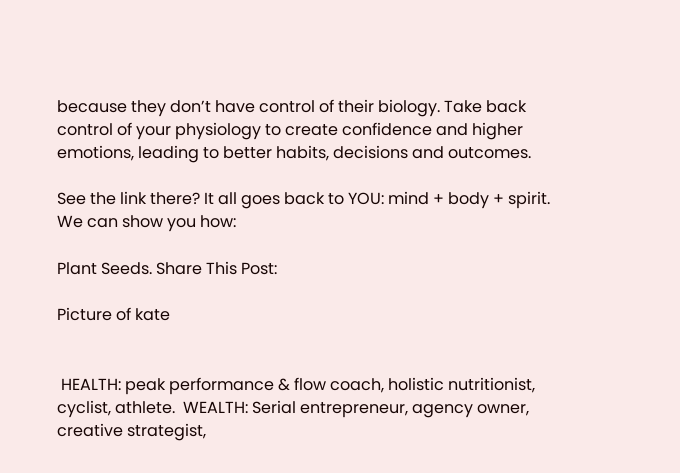because they don’t have control of their biology. Take back control of your physiology to create confidence and higher emotions, leading to better habits, decisions and outcomes.

See the link there? It all goes back to YOU: mind + body + spirit. We can show you how:

Plant Seeds. Share This Post:

Picture of kate


 HEALTH: peak performance & flow coach, holistic nutritionist, cyclist, athlete.  WEALTH: Serial entrepreneur, agency owner, creative strategist,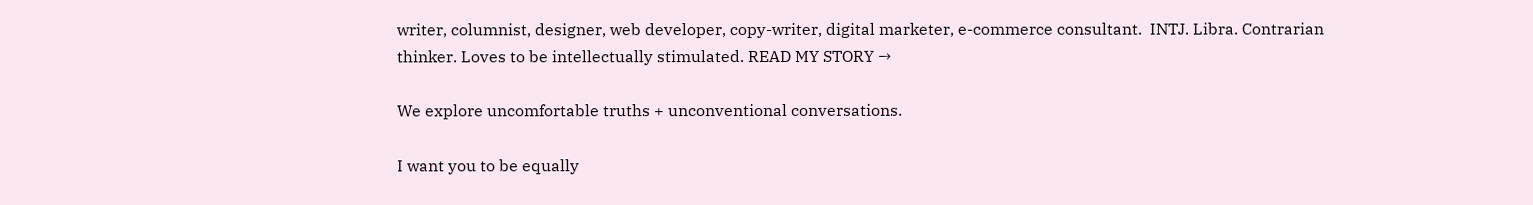writer, columnist, designer, web developer, copy-writer, digital marketer, e-commerce consultant.  INTJ. Libra. Contrarian thinker. Loves to be intellectually stimulated. READ MY STORY →

We explore uncomfortable truths + unconventional conversations.

I want you to be equally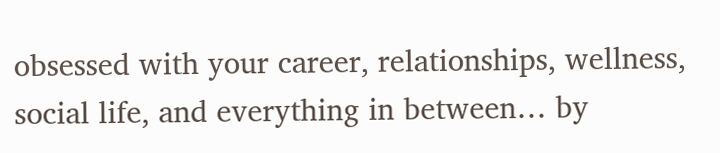obsessed with your career, relationships, wellness, social life, and everything in between… by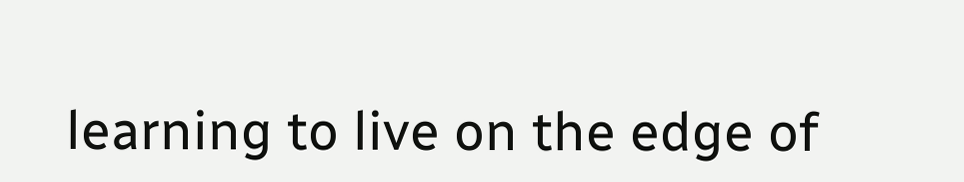learning to live on the edge of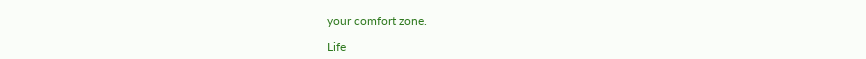your comfort zone.

Life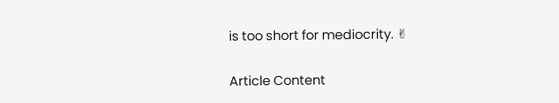is too short for mediocrity. ✌

Article Content